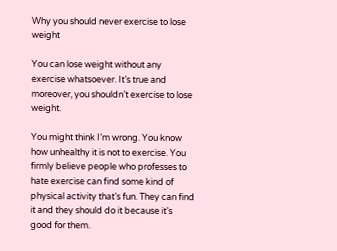Why you should never exercise to lose weight

You can lose weight without any exercise whatsoever. It’s true and moreover, you shouldn’t exercise to lose weight.

You might think I’m wrong. You know how unhealthy it is not to exercise. You firmly believe people who professes to hate exercise can find some kind of physical activity that’s fun. They can find it and they should do it because it’s good for them.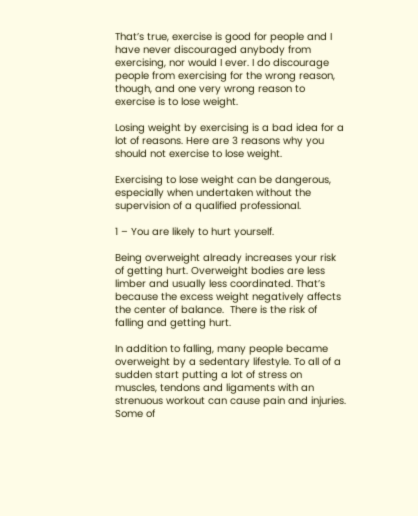That’s true, exercise is good for people and I have never discouraged anybody from exercising, nor would I ever. I do discourage people from exercising for the wrong reason, though, and one very wrong reason to exercise is to lose weight.

Losing weight by exercising is a bad idea for a lot of reasons. Here are 3 reasons why you should not exercise to lose weight.

Exercising to lose weight can be dangerous, especially when undertaken without the supervision of a qualified professional.

1 – You are likely to hurt yourself.

Being overweight already increases your risk of getting hurt. Overweight bodies are less limber and usually less coordinated. That’s because the excess weight negatively affects the center of balance.  There is the risk of falling and getting hurt.

In addition to falling, many people became overweight by a sedentary lifestyle. To all of a sudden start putting a lot of stress on muscles, tendons and ligaments with an strenuous workout can cause pain and injuries. Some of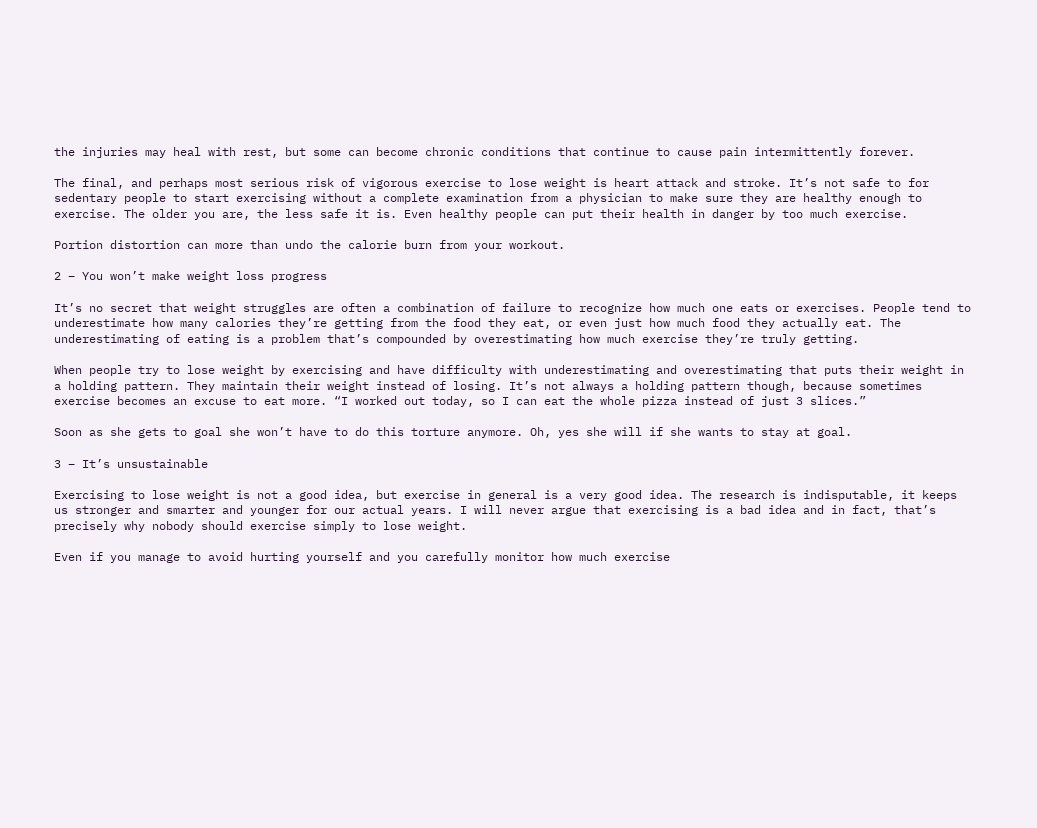the injuries may heal with rest, but some can become chronic conditions that continue to cause pain intermittently forever.

The final, and perhaps most serious risk of vigorous exercise to lose weight is heart attack and stroke. It’s not safe to for sedentary people to start exercising without a complete examination from a physician to make sure they are healthy enough to exercise. The older you are, the less safe it is. Even healthy people can put their health in danger by too much exercise.

Portion distortion can more than undo the calorie burn from your workout.

2 – You won’t make weight loss progress

It’s no secret that weight struggles are often a combination of failure to recognize how much one eats or exercises. People tend to underestimate how many calories they’re getting from the food they eat, or even just how much food they actually eat. The underestimating of eating is a problem that’s compounded by overestimating how much exercise they’re truly getting.

When people try to lose weight by exercising and have difficulty with underestimating and overestimating that puts their weight in a holding pattern. They maintain their weight instead of losing. It’s not always a holding pattern though, because sometimes exercise becomes an excuse to eat more. “I worked out today, so I can eat the whole pizza instead of just 3 slices.”

Soon as she gets to goal she won’t have to do this torture anymore. Oh, yes she will if she wants to stay at goal.

3 – It’s unsustainable

Exercising to lose weight is not a good idea, but exercise in general is a very good idea. The research is indisputable, it keeps us stronger and smarter and younger for our actual years. I will never argue that exercising is a bad idea and in fact, that’s precisely why nobody should exercise simply to lose weight.

Even if you manage to avoid hurting yourself and you carefully monitor how much exercise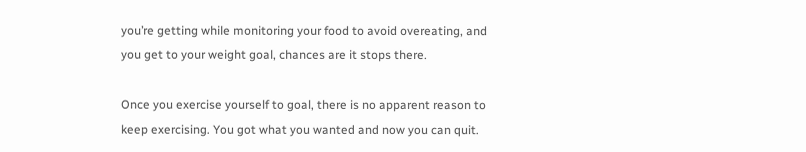you’re getting while monitoring your food to avoid overeating, and you get to your weight goal, chances are it stops there.

Once you exercise yourself to goal, there is no apparent reason to keep exercising. You got what you wanted and now you can quit.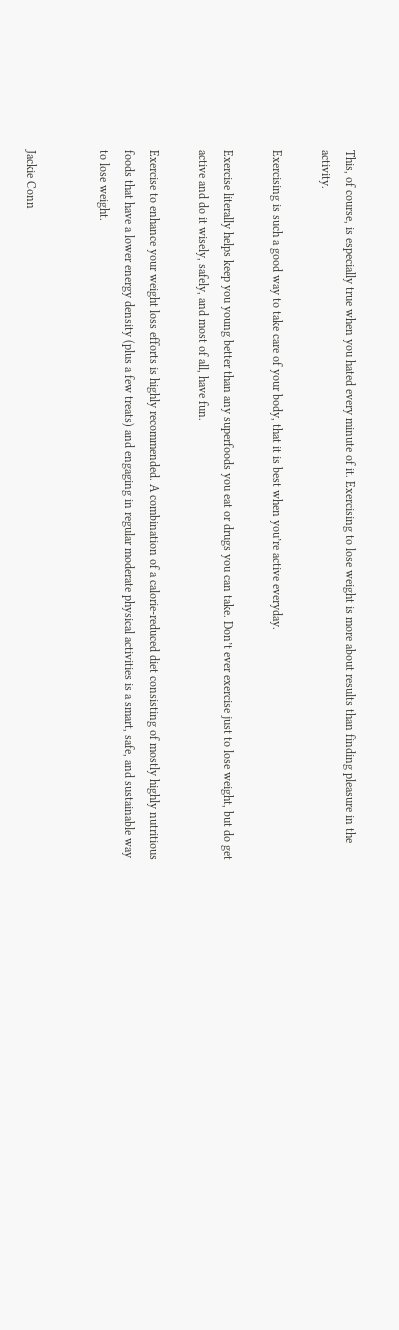This, of course, is especially true when you hated every minute of it. Exercising to lose weight is more about results than finding pleasure in the activity.

Exercising is such a good way to take care of your body, that it is best when you’re active everyday.

Exercise literally helps keep you young better than any superfoods you eat or drugs you can take. Don’t ever exercise just to lose weight, but do get active and do it wisely, safely, and most of all, have fun.

Exercise to enhance your weight loss efforts is highly recommended. A combination of a calorie-reduced diet consisting of mostly highly nutritious foods that have a lower energy density (plus a few treats) and engaging in regular moderate physical activities is a smart, safe, and sustainable way to lose weight.


Jackie Conn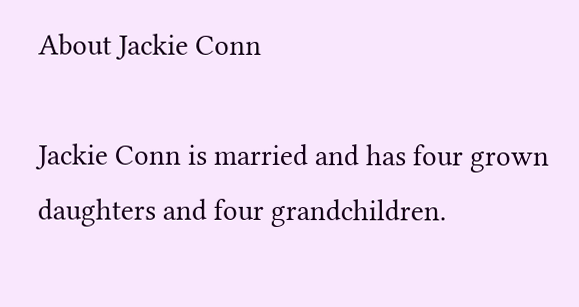About Jackie Conn

Jackie Conn is married and has four grown daughters and four grandchildren.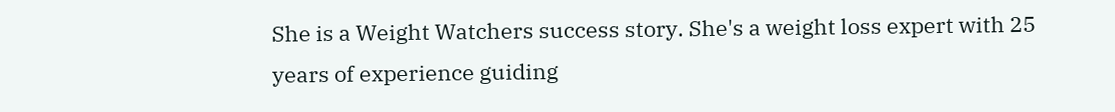She is a Weight Watchers success story. She's a weight loss expert with 25 years of experience guiding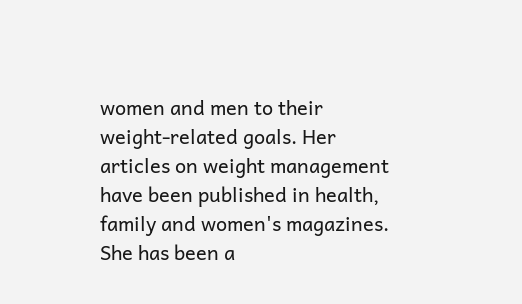women and men to their weight-related goals. Her articles on weight management have been published in health, family and women's magazines. She has been a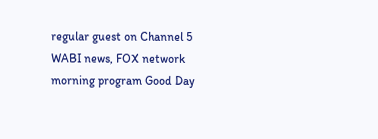regular guest on Channel 5 WABI news, FOX network morning program Good Day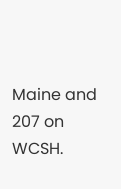Maine and 207 on WCSH.